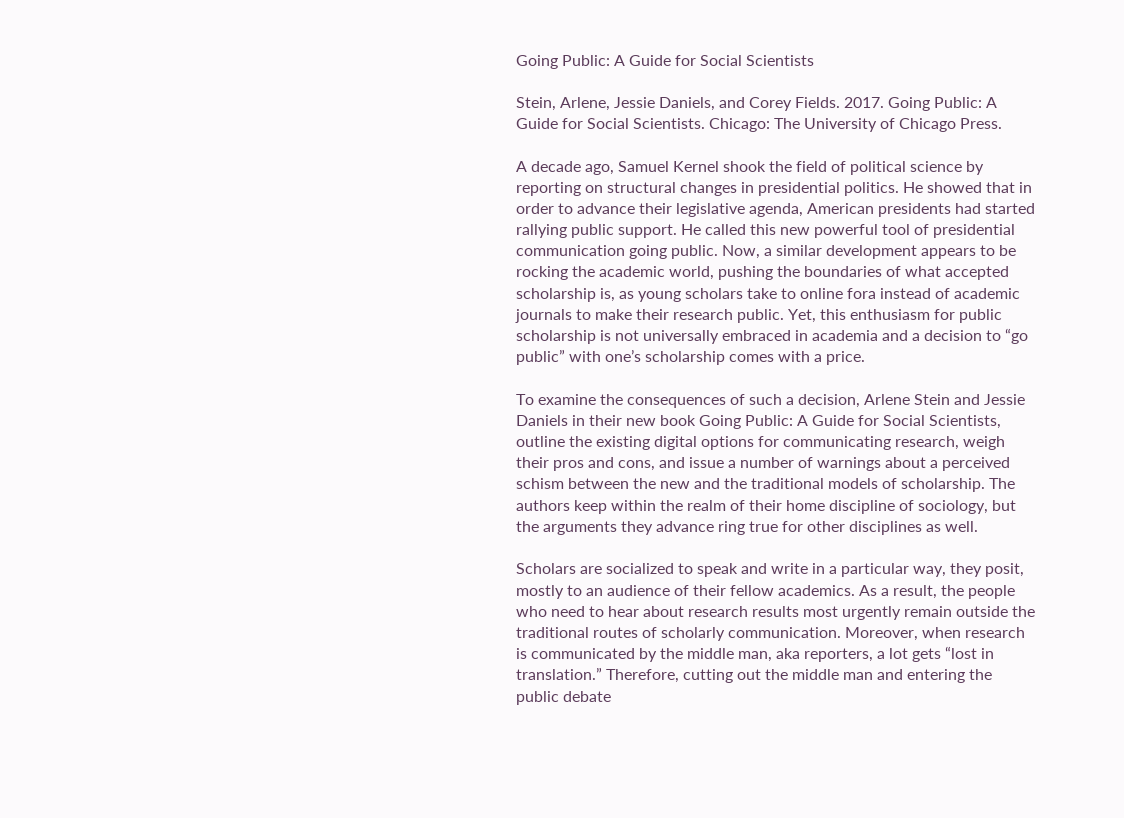Going Public: A Guide for Social Scientists

Stein, Arlene, Jessie Daniels, and Corey Fields. 2017. Going Public: A Guide for Social Scientists. Chicago: The University of Chicago Press.

A decade ago, Samuel Kernel shook the field of political science by reporting on structural changes in presidential politics. He showed that in order to advance their legislative agenda, American presidents had started rallying public support. He called this new powerful tool of presidential communication going public. Now, a similar development appears to be rocking the academic world, pushing the boundaries of what accepted scholarship is, as young scholars take to online fora instead of academic journals to make their research public. Yet, this enthusiasm for public scholarship is not universally embraced in academia and a decision to “go public” with one’s scholarship comes with a price.

To examine the consequences of such a decision, Arlene Stein and Jessie Daniels in their new book Going Public: A Guide for Social Scientists, outline the existing digital options for communicating research, weigh their pros and cons, and issue a number of warnings about a perceived schism between the new and the traditional models of scholarship. The authors keep within the realm of their home discipline of sociology, but the arguments they advance ring true for other disciplines as well.

Scholars are socialized to speak and write in a particular way, they posit, mostly to an audience of their fellow academics. As a result, the people who need to hear about research results most urgently remain outside the traditional routes of scholarly communication. Moreover, when research is communicated by the middle man, aka reporters, a lot gets “lost in translation.” Therefore, cutting out the middle man and entering the public debate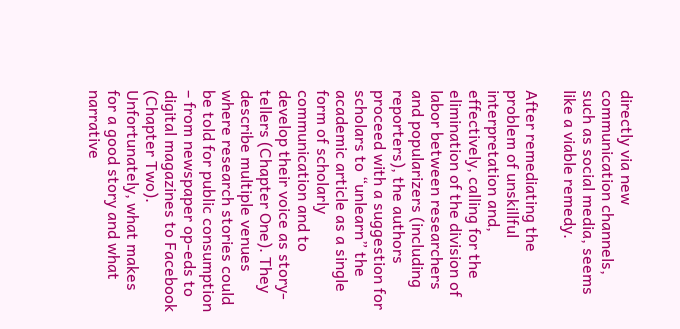directly via new communication channels, such as social media, seems like a viable remedy.

After remediating the problem of unskillful interpretation and, effectively, calling for the elimination of the division of labor between researchers and popularizers (including reporters), the authors proceed with a suggestion for scholars to “unlearn” the academic article as a single form of scholarly communication and to develop their voice as story-tellers (Chapter One). They describe multiple venues where research stories could be told for public consumption – from newspaper op-eds to digital magazines to Facebook (Chapter Two). Unfortunately, what makes for a good story and what narrative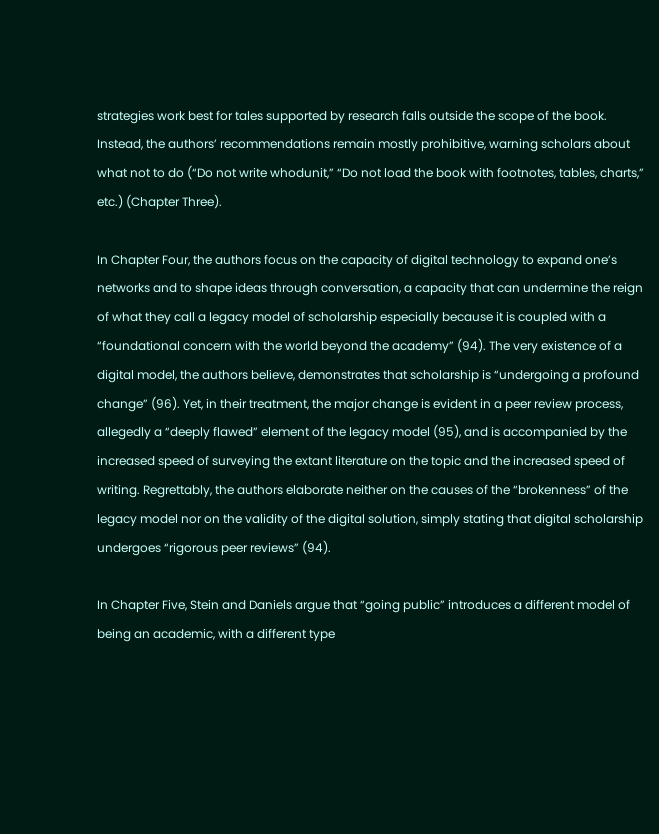strategies work best for tales supported by research falls outside the scope of the book. Instead, the authors’ recommendations remain mostly prohibitive, warning scholars about what not to do (“Do not write whodunit,” “Do not load the book with footnotes, tables, charts,” etc.) (Chapter Three).

In Chapter Four, the authors focus on the capacity of digital technology to expand one’s networks and to shape ideas through conversation, a capacity that can undermine the reign of what they call a legacy model of scholarship especially because it is coupled with a “foundational concern with the world beyond the academy” (94). The very existence of a digital model, the authors believe, demonstrates that scholarship is “undergoing a profound change” (96). Yet, in their treatment, the major change is evident in a peer review process, allegedly a “deeply flawed” element of the legacy model (95), and is accompanied by the increased speed of surveying the extant literature on the topic and the increased speed of writing. Regrettably, the authors elaborate neither on the causes of the “brokenness” of the legacy model nor on the validity of the digital solution, simply stating that digital scholarship undergoes “rigorous peer reviews” (94).

In Chapter Five, Stein and Daniels argue that “going public” introduces a different model of being an academic, with a different type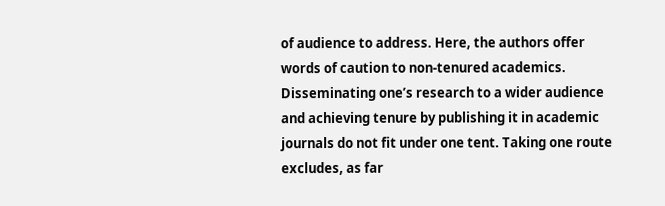of audience to address. Here, the authors offer words of caution to non-tenured academics. Disseminating one’s research to a wider audience and achieving tenure by publishing it in academic journals do not fit under one tent. Taking one route excludes, as far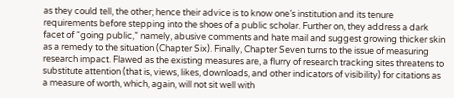as they could tell, the other; hence their advice is to know one’s institution and its tenure requirements before stepping into the shoes of a public scholar. Further on, they address a dark facet of “going public,” namely, abusive comments and hate mail and suggest growing thicker skin as a remedy to the situation (Chapter Six). Finally, Chapter Seven turns to the issue of measuring research impact. Flawed as the existing measures are, a flurry of research tracking sites threatens to substitute attention (that is, views, likes, downloads, and other indicators of visibility) for citations as a measure of worth, which, again, will not sit well with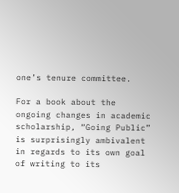one’s tenure committee.

For a book about the ongoing changes in academic scholarship, “Going Public” is surprisingly ambivalent in regards to its own goal of writing to its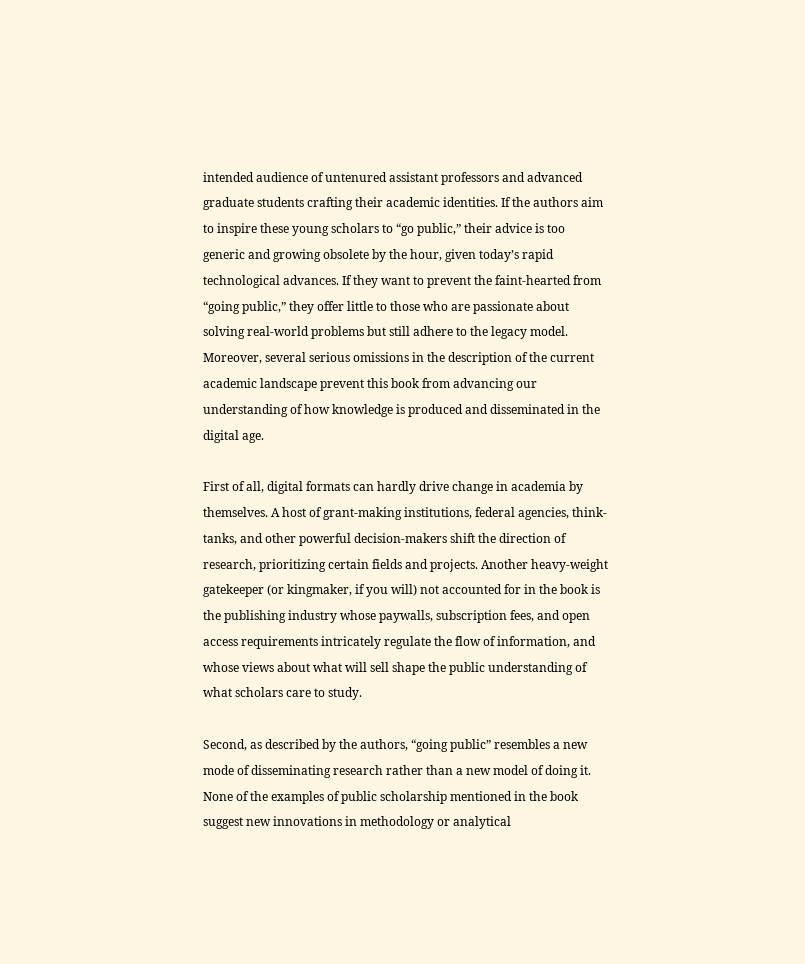intended audience of untenured assistant professors and advanced graduate students crafting their academic identities. If the authors aim to inspire these young scholars to “go public,” their advice is too generic and growing obsolete by the hour, given today’s rapid technological advances. If they want to prevent the faint-hearted from “going public,” they offer little to those who are passionate about solving real-world problems but still adhere to the legacy model. Moreover, several serious omissions in the description of the current academic landscape prevent this book from advancing our understanding of how knowledge is produced and disseminated in the digital age.

First of all, digital formats can hardly drive change in academia by themselves. A host of grant-making institutions, federal agencies, think-tanks, and other powerful decision-makers shift the direction of research, prioritizing certain fields and projects. Another heavy-weight gatekeeper (or kingmaker, if you will) not accounted for in the book is the publishing industry whose paywalls, subscription fees, and open access requirements intricately regulate the flow of information, and whose views about what will sell shape the public understanding of what scholars care to study.

Second, as described by the authors, “going public” resembles a new mode of disseminating research rather than a new model of doing it. None of the examples of public scholarship mentioned in the book suggest new innovations in methodology or analytical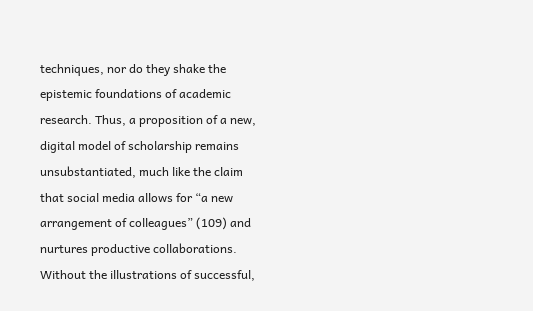techniques, nor do they shake the epistemic foundations of academic research. Thus, a proposition of a new, digital model of scholarship remains unsubstantiated, much like the claim that social media allows for “a new arrangement of colleagues” (109) and nurtures productive collaborations. Without the illustrations of successful,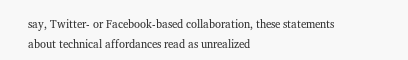say, Twitter- or Facebook-based collaboration, these statements about technical affordances read as unrealized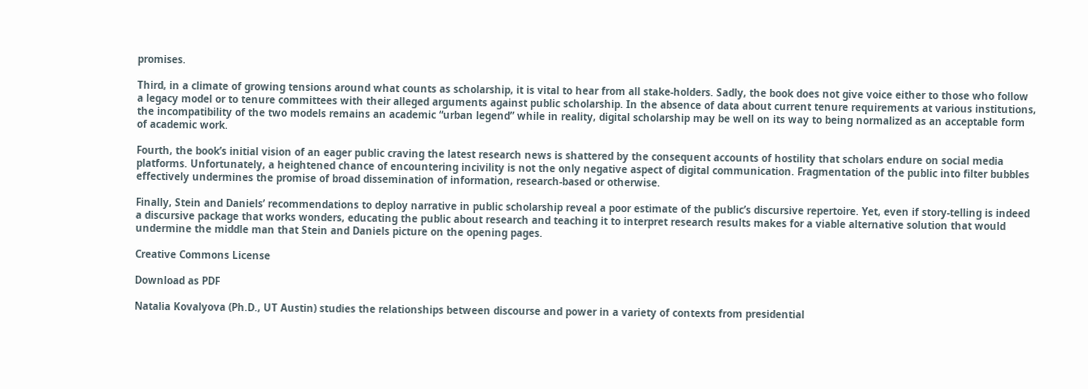promises.

Third, in a climate of growing tensions around what counts as scholarship, it is vital to hear from all stake-holders. Sadly, the book does not give voice either to those who follow a legacy model or to tenure committees with their alleged arguments against public scholarship. In the absence of data about current tenure requirements at various institutions, the incompatibility of the two models remains an academic “urban legend” while in reality, digital scholarship may be well on its way to being normalized as an acceptable form of academic work.

Fourth, the book’s initial vision of an eager public craving the latest research news is shattered by the consequent accounts of hostility that scholars endure on social media platforms. Unfortunately, a heightened chance of encountering incivility is not the only negative aspect of digital communication. Fragmentation of the public into filter bubbles effectively undermines the promise of broad dissemination of information, research-based or otherwise.

Finally, Stein and Daniels’ recommendations to deploy narrative in public scholarship reveal a poor estimate of the public’s discursive repertoire. Yet, even if story-telling is indeed a discursive package that works wonders, educating the public about research and teaching it to interpret research results makes for a viable alternative solution that would undermine the middle man that Stein and Daniels picture on the opening pages.

Creative Commons License

Download as PDF

Natalia Kovalyova (Ph.D., UT Austin) studies the relationships between discourse and power in a variety of contexts from presidential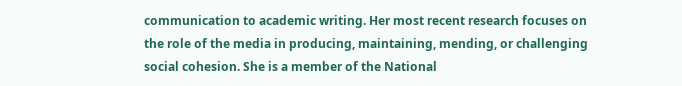communication to academic writing. Her most recent research focuses on the role of the media in producing, maintaining, mending, or challenging social cohesion. She is a member of the National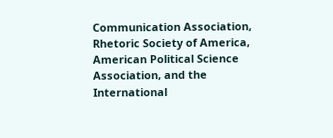Communication Association, Rhetoric Society of America, American Political Science Association, and the International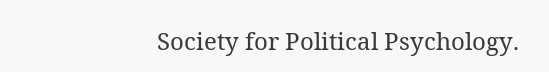Society for Political Psychology.